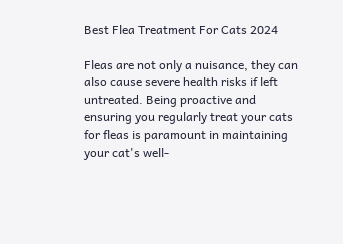Best Flea Treatment For Cats 2024

Fleas are not only a nuisance, they can also cause severe health risks if left untreated. Being proactive and ensuring you regularly treat your cats for fleas is paramount in maintaining your cat's well-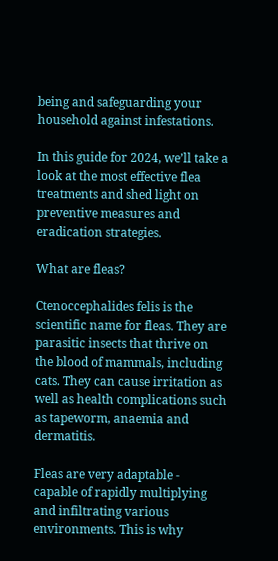being and safeguarding your household against infestations.

In this guide for 2024, we’ll take a look at the most effective flea treatments and shed light on preventive measures and eradication strategies.

What are fleas?

Ctenoccephalides felis is the scientific name for fleas. They are parasitic insects that thrive on the blood of mammals, including cats. They can cause irritation as well as health complications such as tapeworm, anaemia and dermatitis.

Fleas are very adaptable - capable of rapidly multiplying and infiltrating various environments. This is why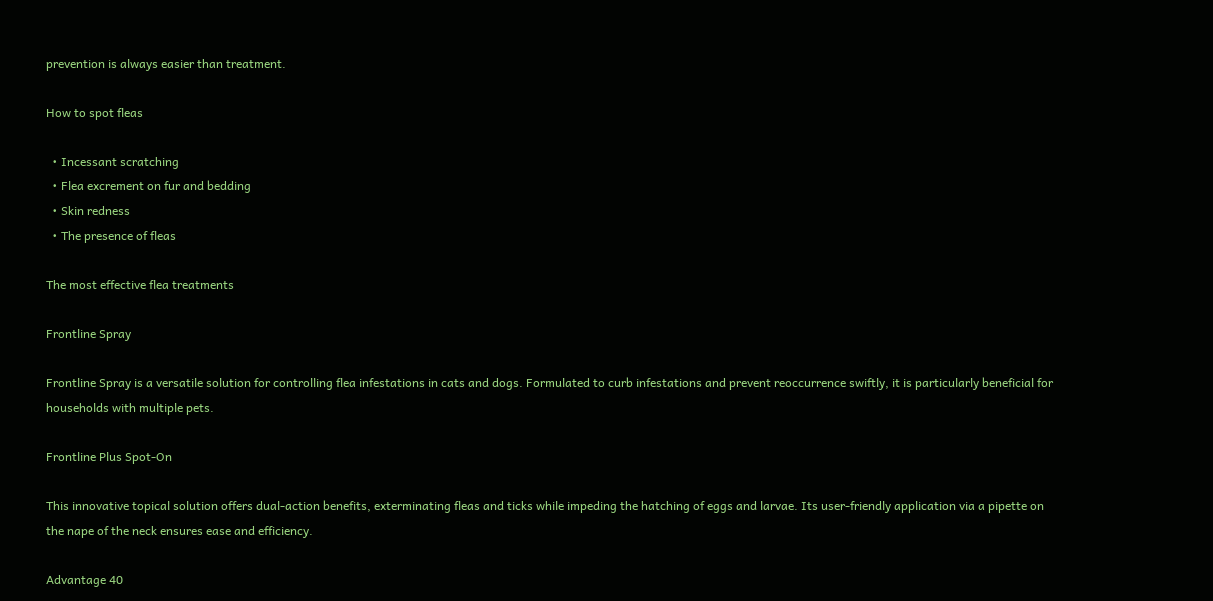prevention is always easier than treatment.

How to spot fleas

  • Incessant scratching
  • Flea excrement on fur and bedding
  • Skin redness
  • The presence of fleas

The most effective flea treatments

Frontline Spray

Frontline Spray is a versatile solution for controlling flea infestations in cats and dogs. Formulated to curb infestations and prevent reoccurrence swiftly, it is particularly beneficial for households with multiple pets.

Frontline Plus Spot-On

This innovative topical solution offers dual-action benefits, exterminating fleas and ticks while impeding the hatching of eggs and larvae. Its user-friendly application via a pipette on the nape of the neck ensures ease and efficiency.

Advantage 40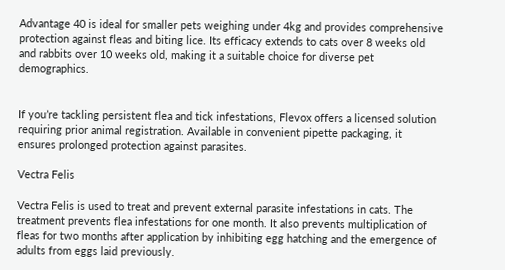Advantage 40 is ideal for smaller pets weighing under 4kg and provides comprehensive protection against fleas and biting lice. Its efficacy extends to cats over 8 weeks old and rabbits over 10 weeks old, making it a suitable choice for diverse pet demographics.


If you’re tackling persistent flea and tick infestations, Flevox offers a licensed solution requiring prior animal registration. Available in convenient pipette packaging, it ensures prolonged protection against parasites.

Vectra Felis

Vectra Felis is used to treat and prevent external parasite infestations in cats. The treatment prevents flea infestations for one month. It also prevents multiplication of fleas for two months after application by inhibiting egg hatching and the emergence of adults from eggs laid previously.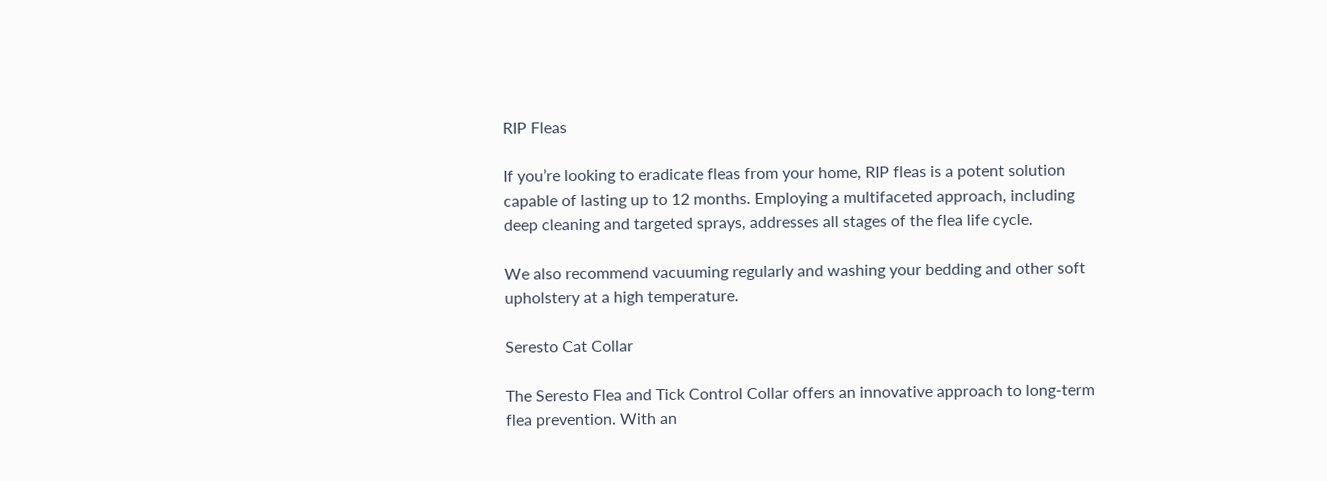RIP Fleas

If you’re looking to eradicate fleas from your home, RIP fleas is a potent solution capable of lasting up to 12 months. Employing a multifaceted approach, including deep cleaning and targeted sprays, addresses all stages of the flea life cycle.

We also recommend vacuuming regularly and washing your bedding and other soft upholstery at a high temperature.

Seresto Cat Collar

The Seresto Flea and Tick Control Collar offers an innovative approach to long-term flea prevention. With an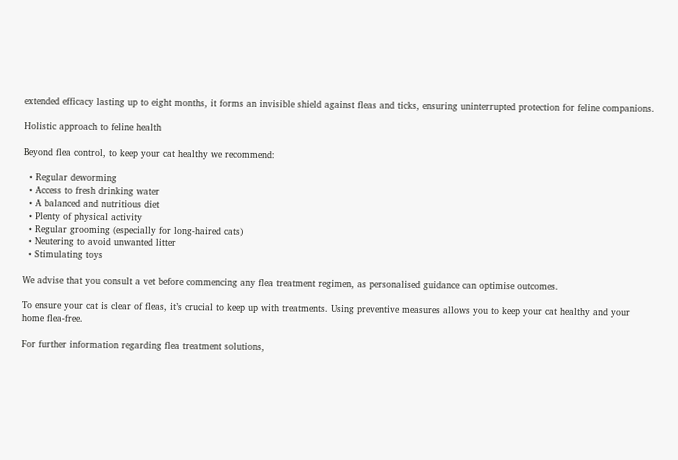extended efficacy lasting up to eight months, it forms an invisible shield against fleas and ticks, ensuring uninterrupted protection for feline companions.

Holistic approach to feline health

Beyond flea control, to keep your cat healthy we recommend:

  • Regular deworming
  • Access to fresh drinking water
  • A balanced and nutritious diet
  • Plenty of physical activity
  • Regular grooming (especially for long-haired cats)
  • Neutering to avoid unwanted litter
  • Stimulating toys

We advise that you consult a vet before commencing any flea treatment regimen, as personalised guidance can optimise outcomes.

To ensure your cat is clear of fleas, it’s crucial to keep up with treatments. Using preventive measures allows you to keep your cat healthy and your home flea-free.

For further information regarding flea treatment solutions,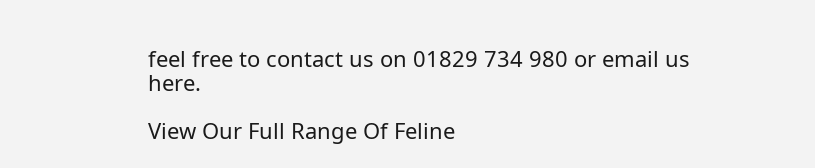feel free to contact us on 01829 734 980 or email us here.

View Our Full Range Of Feline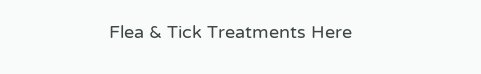Flea & Tick Treatments Here